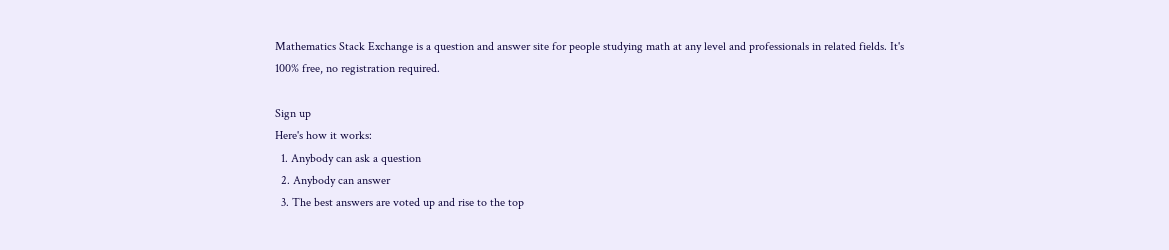Mathematics Stack Exchange is a question and answer site for people studying math at any level and professionals in related fields. It's 100% free, no registration required.

Sign up
Here's how it works:
  1. Anybody can ask a question
  2. Anybody can answer
  3. The best answers are voted up and rise to the top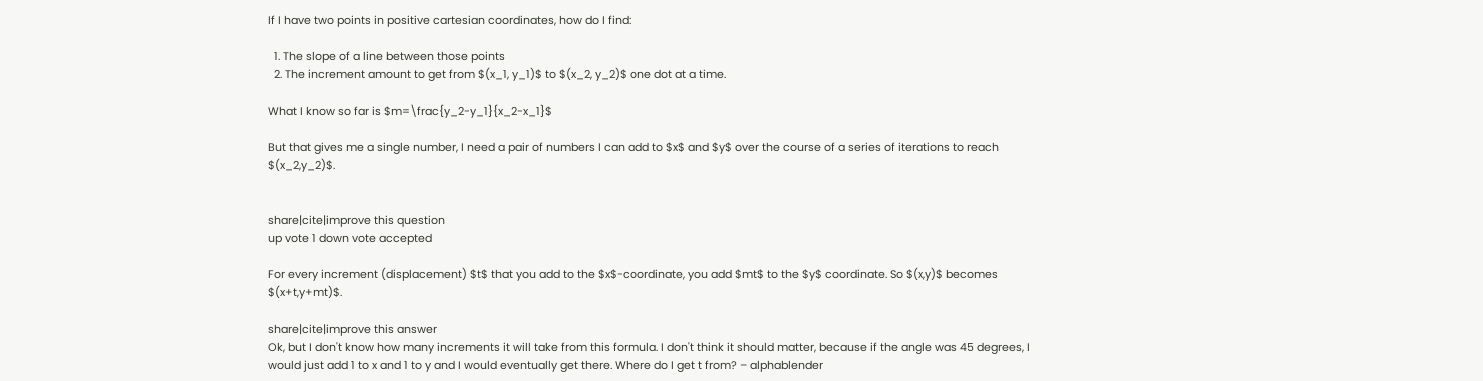If I have two points in positive cartesian coordinates, how do I find:

  1. The slope of a line between those points
  2. The increment amount to get from $(x_1, y_1)$ to $(x_2, y_2)$ one dot at a time.

What I know so far is $m=\frac{y_2-y_1}{x_2-x_1}$

But that gives me a single number, I need a pair of numbers I can add to $x$ and $y$ over the course of a series of iterations to reach $(x_2,y_2)$.


share|cite|improve this question
up vote 1 down vote accepted

For every increment (displacement) $t$ that you add to the $x$-coordinate, you add $mt$ to the $y$ coordinate. So $(x,y)$ becomes $(x+t,y+mt)$.

share|cite|improve this answer
Ok, but I don't know how many increments it will take from this formula. I don't think it should matter, because if the angle was 45 degrees, I would just add 1 to x and 1 to y and I would eventually get there. Where do I get t from? – alphablender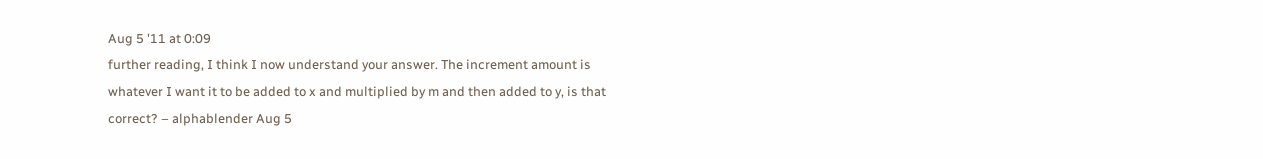Aug 5 '11 at 0:09
further reading, I think I now understand your answer. The increment amount is whatever I want it to be added to x and multiplied by m and then added to y, is that correct? – alphablender Aug 5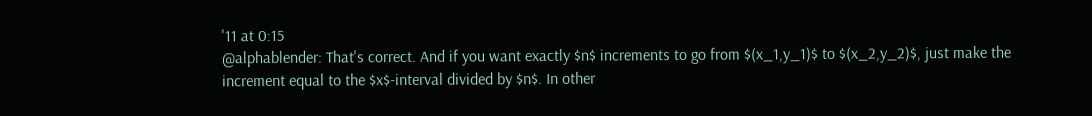'11 at 0:15
@alphablender: That's correct. And if you want exactly $n$ increments to go from $(x_1,y_1)$ to $(x_2,y_2)$, just make the increment equal to the $x$-interval divided by $n$. In other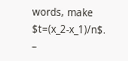words, make $t=(x_2-x_1)/n$. –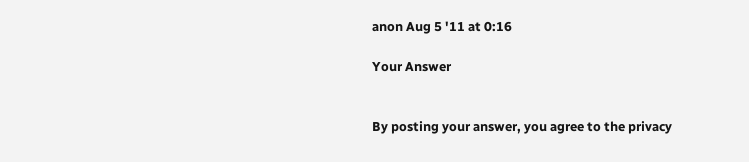anon Aug 5 '11 at 0:16

Your Answer


By posting your answer, you agree to the privacy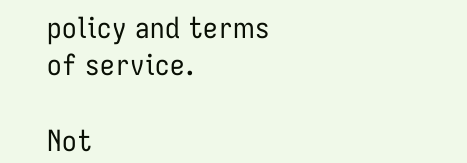policy and terms of service.

Not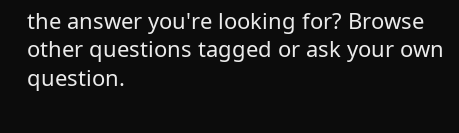the answer you're looking for? Browse other questions tagged or ask your own question.